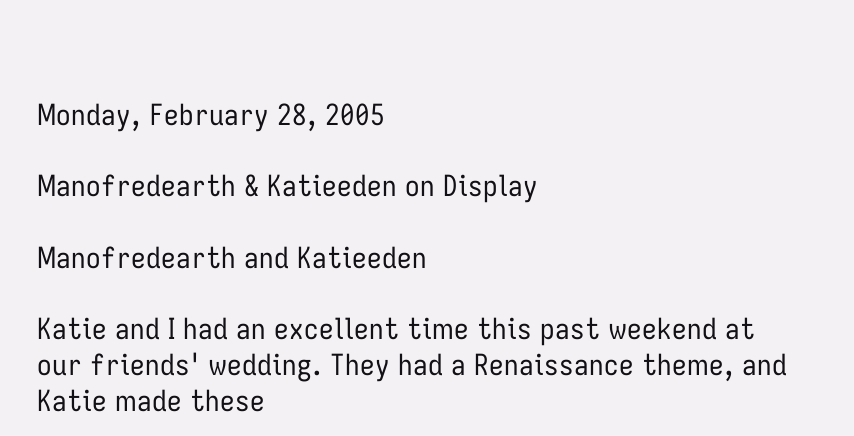Monday, February 28, 2005

Manofredearth & Katieeden on Display

Manofredearth and Katieeden

Katie and I had an excellent time this past weekend at our friends' wedding. They had a Renaissance theme, and Katie made these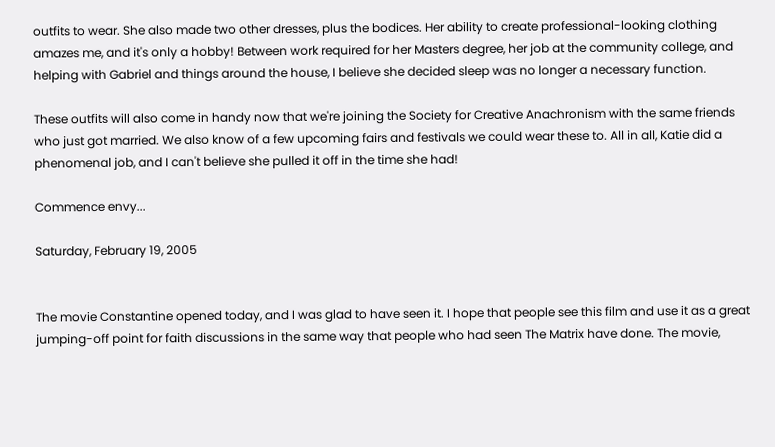outfits to wear. She also made two other dresses, plus the bodices. Her ability to create professional-looking clothing amazes me, and it's only a hobby! Between work required for her Masters degree, her job at the community college, and helping with Gabriel and things around the house, I believe she decided sleep was no longer a necessary function.

These outfits will also come in handy now that we're joining the Society for Creative Anachronism with the same friends who just got married. We also know of a few upcoming fairs and festivals we could wear these to. All in all, Katie did a phenomenal job, and I can't believe she pulled it off in the time she had!

Commence envy...

Saturday, February 19, 2005


The movie Constantine opened today, and I was glad to have seen it. I hope that people see this film and use it as a great jumping-off point for faith discussions in the same way that people who had seen The Matrix have done. The movie,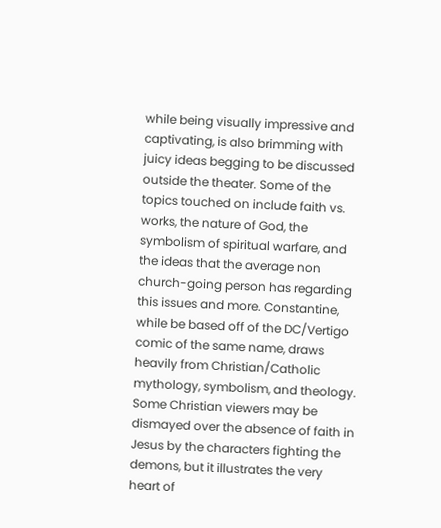while being visually impressive and captivating, is also brimming with juicy ideas begging to be discussed outside the theater. Some of the topics touched on include faith vs. works, the nature of God, the symbolism of spiritual warfare, and the ideas that the average non church-going person has regarding this issues and more. Constantine, while be based off of the DC/Vertigo comic of the same name, draws heavily from Christian/Catholic mythology, symbolism, and theology. Some Christian viewers may be dismayed over the absence of faith in Jesus by the characters fighting the demons, but it illustrates the very heart of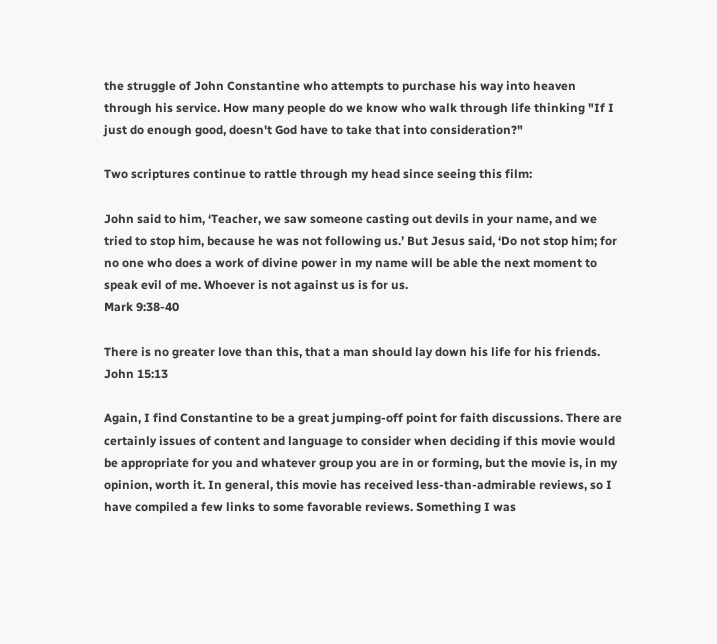the struggle of John Constantine who attempts to purchase his way into heaven through his service. How many people do we know who walk through life thinking "If I just do enough good, doesn't God have to take that into consideration?"

Two scriptures continue to rattle through my head since seeing this film:

John said to him, ‘Teacher, we saw someone casting out devils in your name, and we tried to stop him, because he was not following us.’ But Jesus said, ‘Do not stop him; for no one who does a work of divine power in my name will be able the next moment to speak evil of me. Whoever is not against us is for us.
Mark 9:38-40

There is no greater love than this, that a man should lay down his life for his friends.
John 15:13

Again, I find Constantine to be a great jumping-off point for faith discussions. There are certainly issues of content and language to consider when deciding if this movie would be appropriate for you and whatever group you are in or forming, but the movie is, in my opinion, worth it. In general, this movie has received less-than-admirable reviews, so I have compiled a few links to some favorable reviews. Something I was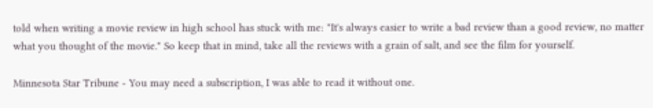told when writing a movie review in high school has stuck with me: "It's always easier to write a bad review than a good review, no matter what you thought of the movie." So keep that in mind, take all the reviews with a grain of salt, and see the film for yourself.

Minnesota Star Tribune - You may need a subscription, I was able to read it without one.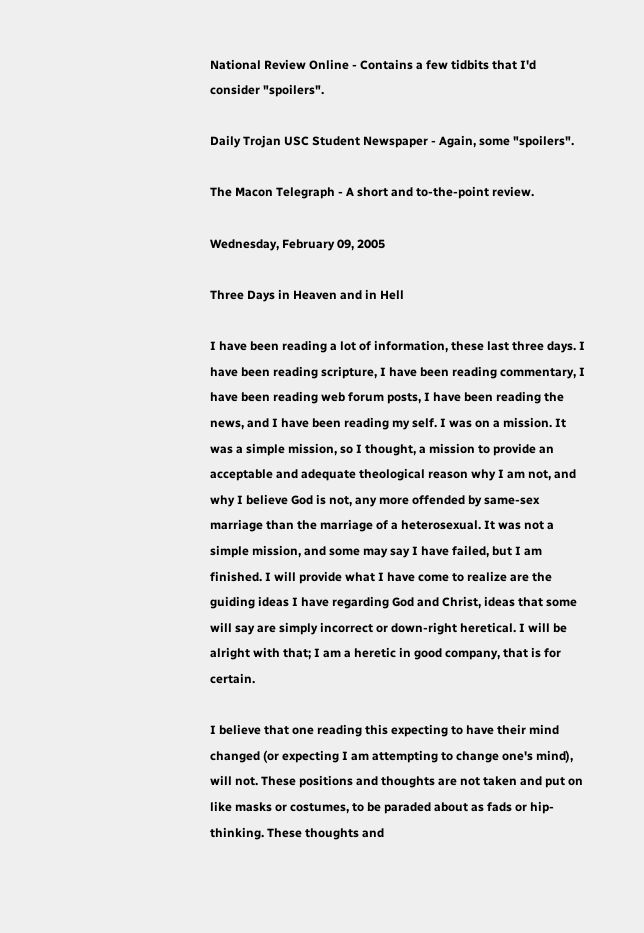National Review Online - Contains a few tidbits that I'd consider "spoilers".

Daily Trojan USC Student Newspaper - Again, some "spoilers".

The Macon Telegraph - A short and to-the-point review.

Wednesday, February 09, 2005

Three Days in Heaven and in Hell

I have been reading a lot of information, these last three days. I have been reading scripture, I have been reading commentary, I have been reading web forum posts, I have been reading the news, and I have been reading my self. I was on a mission. It was a simple mission, so I thought, a mission to provide an acceptable and adequate theological reason why I am not, and why I believe God is not, any more offended by same-sex marriage than the marriage of a heterosexual. It was not a simple mission, and some may say I have failed, but I am finished. I will provide what I have come to realize are the guiding ideas I have regarding God and Christ, ideas that some will say are simply incorrect or down-right heretical. I will be alright with that; I am a heretic in good company, that is for certain.

I believe that one reading this expecting to have their mind changed (or expecting I am attempting to change one's mind), will not. These positions and thoughts are not taken and put on like masks or costumes, to be paraded about as fads or hip-thinking. These thoughts and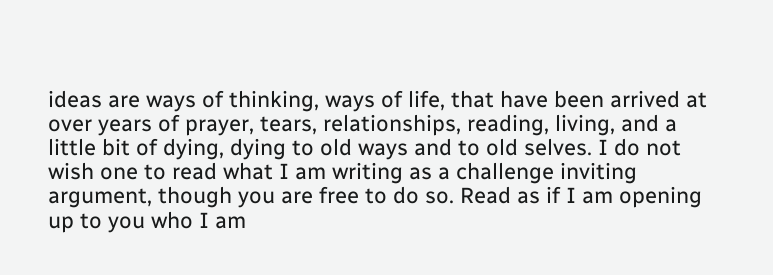ideas are ways of thinking, ways of life, that have been arrived at over years of prayer, tears, relationships, reading, living, and a little bit of dying, dying to old ways and to old selves. I do not wish one to read what I am writing as a challenge inviting argument, though you are free to do so. Read as if I am opening up to you who I am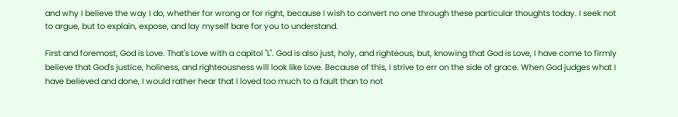and why I believe the way I do, whether for wrong or for right, because I wish to convert no one through these particular thoughts today. I seek not to argue, but to explain, expose, and lay myself bare for you to understand.

First and foremost, God is Love. That's Love with a capitol "L". God is also just, holy, and righteous, but, knowing that God is Love, I have come to firmly believe that God's justice, holiness, and righteousness will look like Love. Because of this, I strive to err on the side of grace. When God judges what I have believed and done, I would rather hear that I loved too much to a fault than to not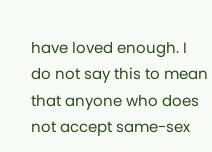have loved enough. I do not say this to mean that anyone who does not accept same-sex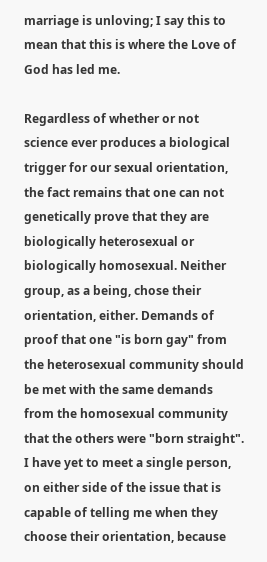marriage is unloving; I say this to mean that this is where the Love of God has led me.

Regardless of whether or not science ever produces a biological trigger for our sexual orientation, the fact remains that one can not genetically prove that they are biologically heterosexual or biologically homosexual. Neither group, as a being, chose their orientation, either. Demands of proof that one "is born gay" from the heterosexual community should be met with the same demands from the homosexual community that the others were "born straight". I have yet to meet a single person, on either side of the issue that is capable of telling me when they choose their orientation, because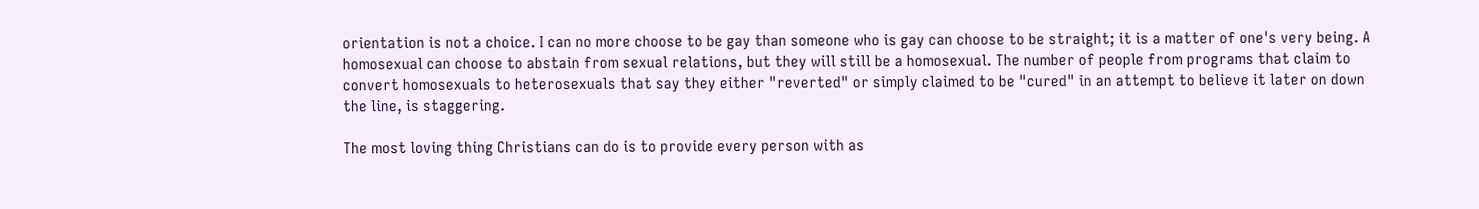orientation is not a choice. I can no more choose to be gay than someone who is gay can choose to be straight; it is a matter of one's very being. A homosexual can choose to abstain from sexual relations, but they will still be a homosexual. The number of people from programs that claim to convert homosexuals to heterosexuals that say they either "reverted" or simply claimed to be "cured" in an attempt to believe it later on down the line, is staggering.

The most loving thing Christians can do is to provide every person with as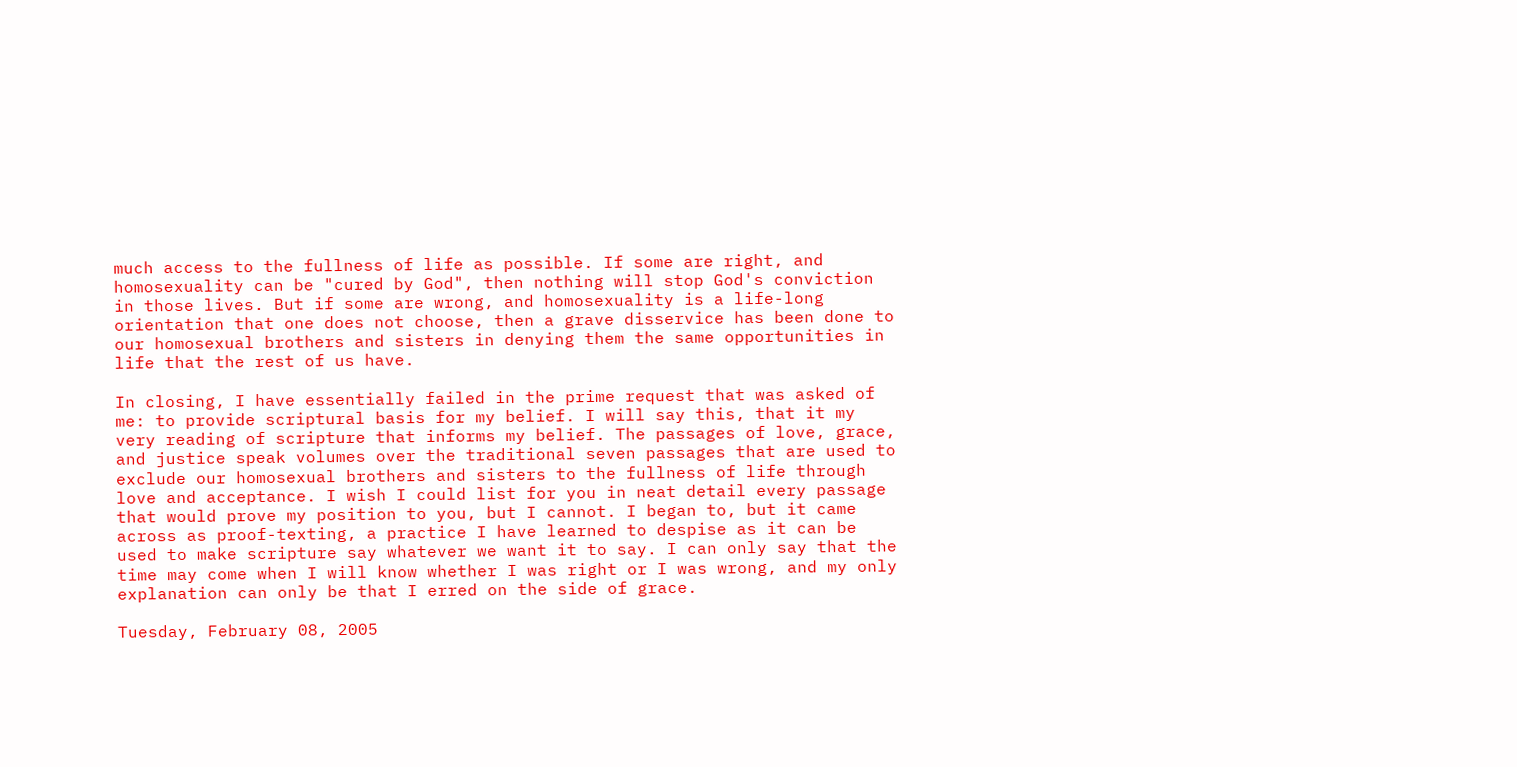much access to the fullness of life as possible. If some are right, and homosexuality can be "cured by God", then nothing will stop God's conviction in those lives. But if some are wrong, and homosexuality is a life-long orientation that one does not choose, then a grave disservice has been done to our homosexual brothers and sisters in denying them the same opportunities in life that the rest of us have.

In closing, I have essentially failed in the prime request that was asked of me: to provide scriptural basis for my belief. I will say this, that it my very reading of scripture that informs my belief. The passages of love, grace, and justice speak volumes over the traditional seven passages that are used to exclude our homosexual brothers and sisters to the fullness of life through love and acceptance. I wish I could list for you in neat detail every passage that would prove my position to you, but I cannot. I began to, but it came across as proof-texting, a practice I have learned to despise as it can be used to make scripture say whatever we want it to say. I can only say that the time may come when I will know whether I was right or I was wrong, and my only explanation can only be that I erred on the side of grace.

Tuesday, February 08, 2005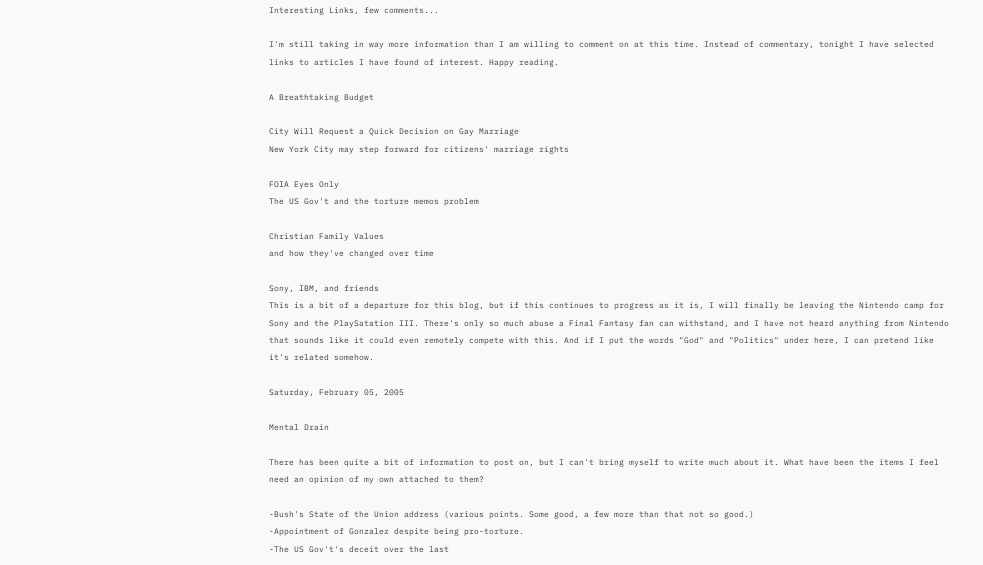Interesting Links, few comments...

I'm still taking in way more information than I am willing to comment on at this time. Instead of commentary, tonight I have selected links to articles I have found of interest. Happy reading.

A Breathtaking Budget

City Will Request a Quick Decision on Gay Marriage
New York City may step forward for citizens' marriage rights

FOIA Eyes Only
The US Gov't and the torture memos problem

Christian Family Values
and how they've changed over time

Sony, IBM, and friends
This is a bit of a departure for this blog, but if this continues to progress as it is, I will finally be leaving the Nintendo camp for Sony and the PlaySatation III. There's only so much abuse a Final Fantasy fan can withstand, and I have not heard anything from Nintendo that sounds like it could even remotely compete with this. And if I put the words "God" and "Politics" under here, I can pretend like it's related somehow.

Saturday, February 05, 2005

Mental Drain

There has been quite a bit of information to post on, but I can't bring myself to write much about it. What have been the items I feel need an opinion of my own attached to them?

-Bush's State of the Union address (various points. Some good, a few more than that not so good.)
-Appointment of Gonzalez despite being pro-torture.
-The US Gov't's deceit over the last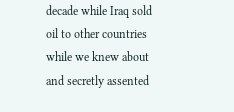decade while Iraq sold oil to other countries while we knew about and secretly assented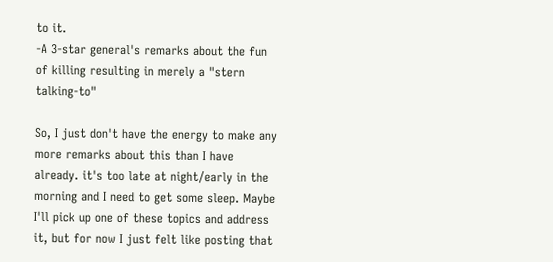to it.
-A 3-star general's remarks about the fun of killing resulting in merely a "stern talking-to"

So, I just don't have the energy to make any more remarks about this than I have already. it's too late at night/early in the morning and I need to get some sleep. Maybe I'll pick up one of these topics and address it, but for now I just felt like posting that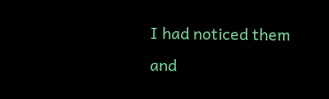I had noticed them and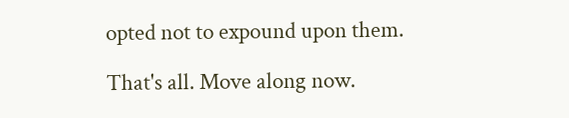opted not to expound upon them.

That's all. Move along now.